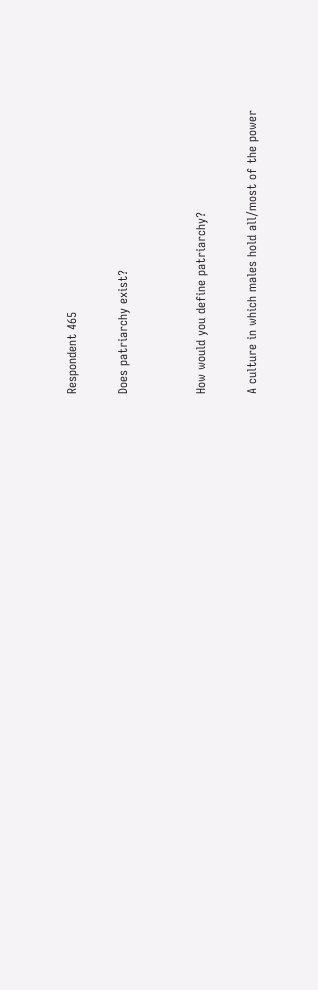Respondent 465

Does patriarchy exist?


How would you define patriarchy?

A culture in which males hold all/most of the power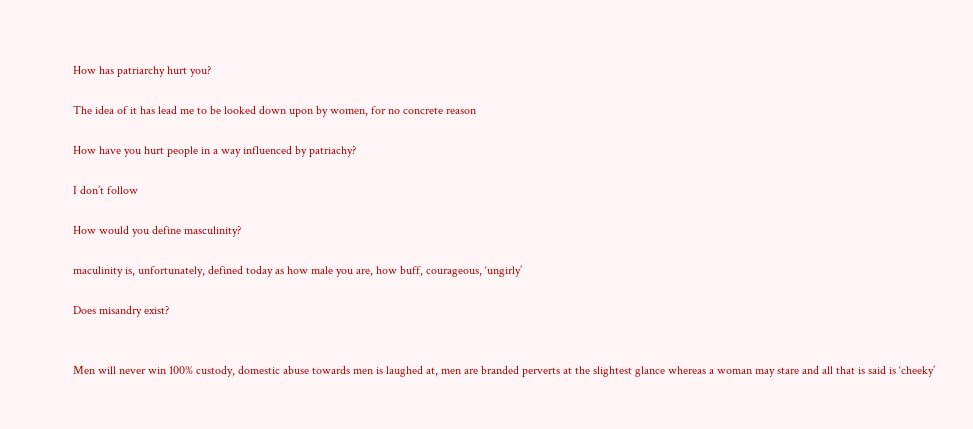How has patriarchy hurt you?

The idea of it has lead me to be looked down upon by women, for no concrete reason

How have you hurt people in a way influenced by patriachy?

I don’t follow

How would you define masculinity?

maculinity is, unfortunately, defined today as how male you are, how buff, courageous, ‘ungirly’

Does misandry exist?


Men will never win 100% custody, domestic abuse towards men is laughed at, men are branded perverts at the slightest glance whereas a woman may stare and all that is said is ‘cheeky’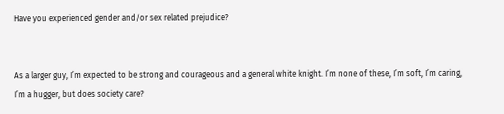Have you experienced gender and/or sex related prejudice?


As a larger guy, I’m expected to be strong and courageous and a general white knight. I’m none of these, I’m soft, I’m caring, I’m a hugger, but does society care?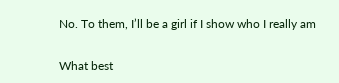No. To them, I’ll be a girl if I show who I really am

What best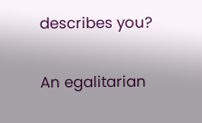describes you?

An egalitarian